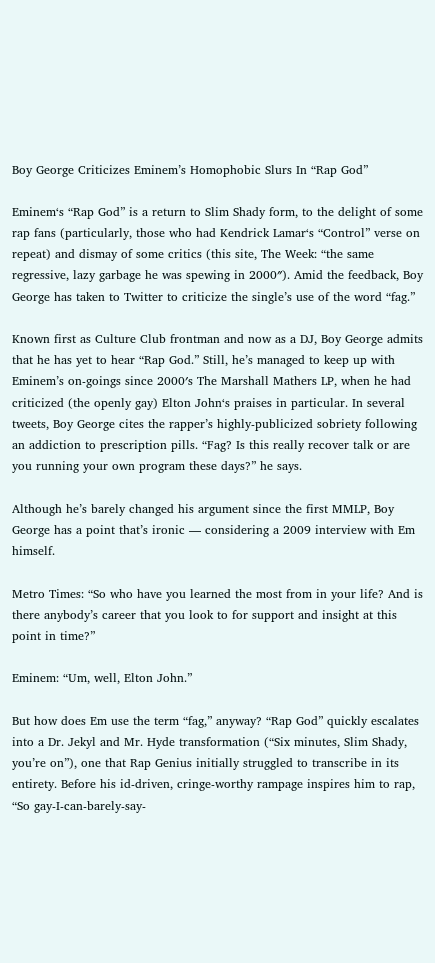Boy George Criticizes Eminem’s Homophobic Slurs In “Rap God”

Eminem‘s “Rap God” is a return to Slim Shady form, to the delight of some rap fans (particularly, those who had Kendrick Lamar‘s “Control” verse on repeat) and dismay of some critics (this site, The Week: “the same regressive, lazy garbage he was spewing in 2000″). Amid the feedback, Boy George has taken to Twitter to criticize the single’s use of the word “fag.”

Known first as Culture Club frontman and now as a DJ, Boy George admits that he has yet to hear “Rap God.” Still, he’s managed to keep up with Eminem’s on-goings since 2000′s The Marshall Mathers LP, when he had criticized (the openly gay) Elton John‘s praises in particular. In several tweets, Boy George cites the rapper’s highly-publicized sobriety following an addiction to prescription pills. “Fag? Is this really recover talk or are you running your own program these days?” he says.

Although he’s barely changed his argument since the first MMLP, Boy George has a point that’s ironic — considering a 2009 interview with Em himself.

Metro Times: “So who have you learned the most from in your life? And is there anybody’s career that you look to for support and insight at this point in time?”

Eminem: “Um, well, Elton John.”

But how does Em use the term “fag,” anyway? “Rap God” quickly escalates into a Dr. Jekyl and Mr. Hyde transformation (“Six minutes, Slim Shady, you’re on”), one that Rap Genius initially struggled to transcribe in its entirety. Before his id-driven, cringe-worthy rampage inspires him to rap, “So gay-I-can-barely-say-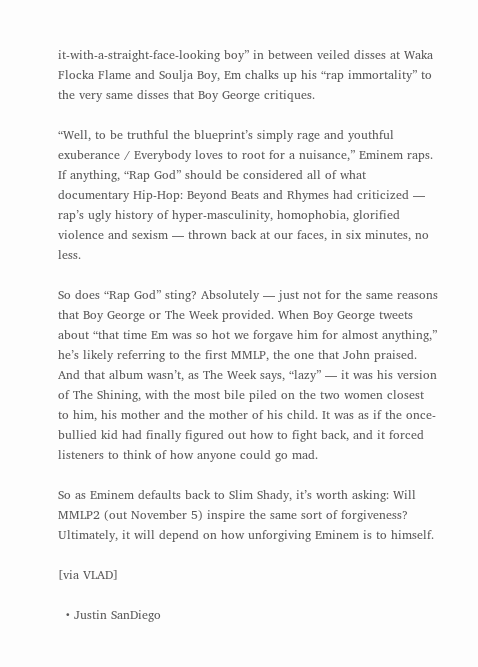it-with-a-straight-face-looking boy” in between veiled disses at Waka Flocka Flame and Soulja Boy, Em chalks up his “rap immortality” to the very same disses that Boy George critiques.

“Well, to be truthful the blueprint’s simply rage and youthful exuberance / Everybody loves to root for a nuisance,” Eminem raps. If anything, “Rap God” should be considered all of what documentary Hip-Hop: Beyond Beats and Rhymes had criticized — rap’s ugly history of hyper-masculinity, homophobia, glorified violence and sexism — thrown back at our faces, in six minutes, no less.

So does “Rap God” sting? Absolutely — just not for the same reasons that Boy George or The Week provided. When Boy George tweets about “that time Em was so hot we forgave him for almost anything,” he’s likely referring to the first MMLP, the one that John praised. And that album wasn’t, as The Week says, “lazy” — it was his version of The Shining, with the most bile piled on the two women closest to him, his mother and the mother of his child. It was as if the once-bullied kid had finally figured out how to fight back, and it forced listeners to think of how anyone could go mad.

So as Eminem defaults back to Slim Shady, it’s worth asking: Will MMLP2 (out November 5) inspire the same sort of forgiveness? Ultimately, it will depend on how unforgiving Eminem is to himself.

[via VLAD]

  • Justin SanDiego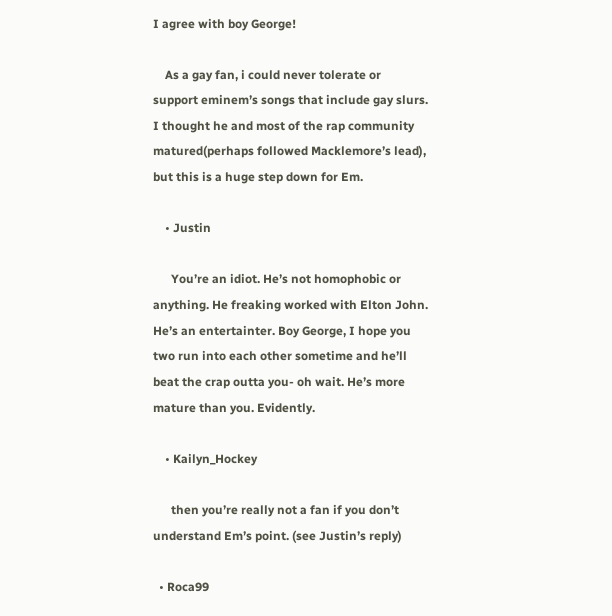I agree with boy George!

    As a gay fan, i could never tolerate or support eminem’s songs that include gay slurs. I thought he and most of the rap community matured(perhaps followed Macklemore’s lead), but this is a huge step down for Em.

    • Justin

      You’re an idiot. He’s not homophobic or anything. He freaking worked with Elton John. He’s an entertainter. Boy George, I hope you two run into each other sometime and he’ll beat the crap outta you- oh wait. He’s more mature than you. Evidently.

    • Kailyn_Hockey

      then you’re really not a fan if you don’t understand Em’s point. (see Justin’s reply)

  • Roca99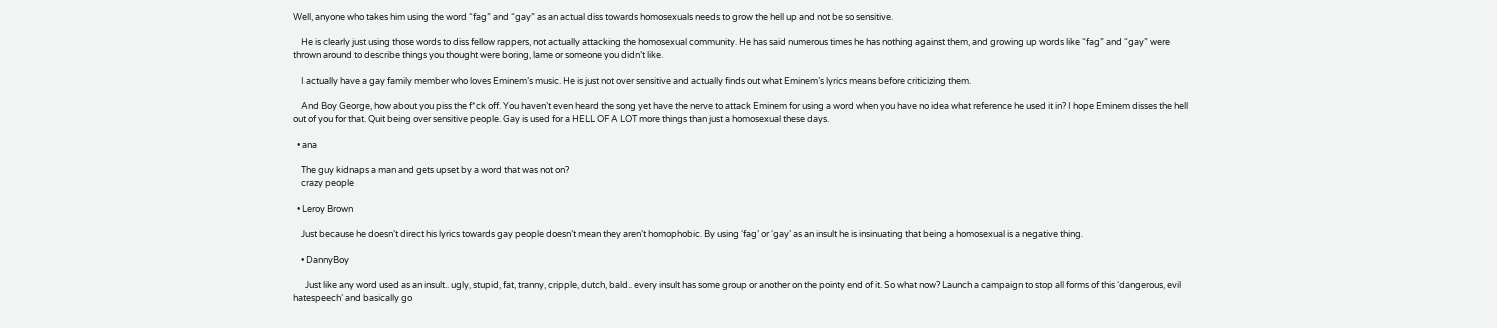Well, anyone who takes him using the word “fag” and “gay” as an actual diss towards homosexuals needs to grow the hell up and not be so sensitive.

    He is clearly just using those words to diss fellow rappers, not actually attacking the homosexual community. He has said numerous times he has nothing against them, and growing up words like “fag” and “gay” were thrown around to describe things you thought were boring, lame or someone you didn’t like.

    I actually have a gay family member who loves Eminem’s music. He is just not over sensitive and actually finds out what Eminem’s lyrics means before criticizing them.

    And Boy George, how about you piss the f*ck off. You haven’t even heard the song yet have the nerve to attack Eminem for using a word when you have no idea what reference he used it in? I hope Eminem disses the hell out of you for that. Quit being over sensitive people. Gay is used for a HELL OF A LOT more things than just a homosexual these days.

  • ana

    The guy kidnaps a man and gets upset by a word that was not on?
    crazy people

  • Leroy Brown

    Just because he doesn’t direct his lyrics towards gay people doesn’t mean they aren’t homophobic. By using ‘fag’ or ‘gay’ as an insult he is insinuating that being a homosexual is a negative thing.

    • DannyBoy

      Just like any word used as an insult.. ugly, stupid, fat, tranny, cripple, dutch, bald.. every insult has some group or another on the pointy end of it. So what now? Launch a campaign to stop all forms of this ‘dangerous, evil hatespeech’ and basically go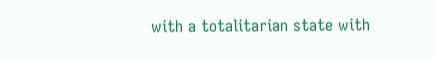with a totalitarian state with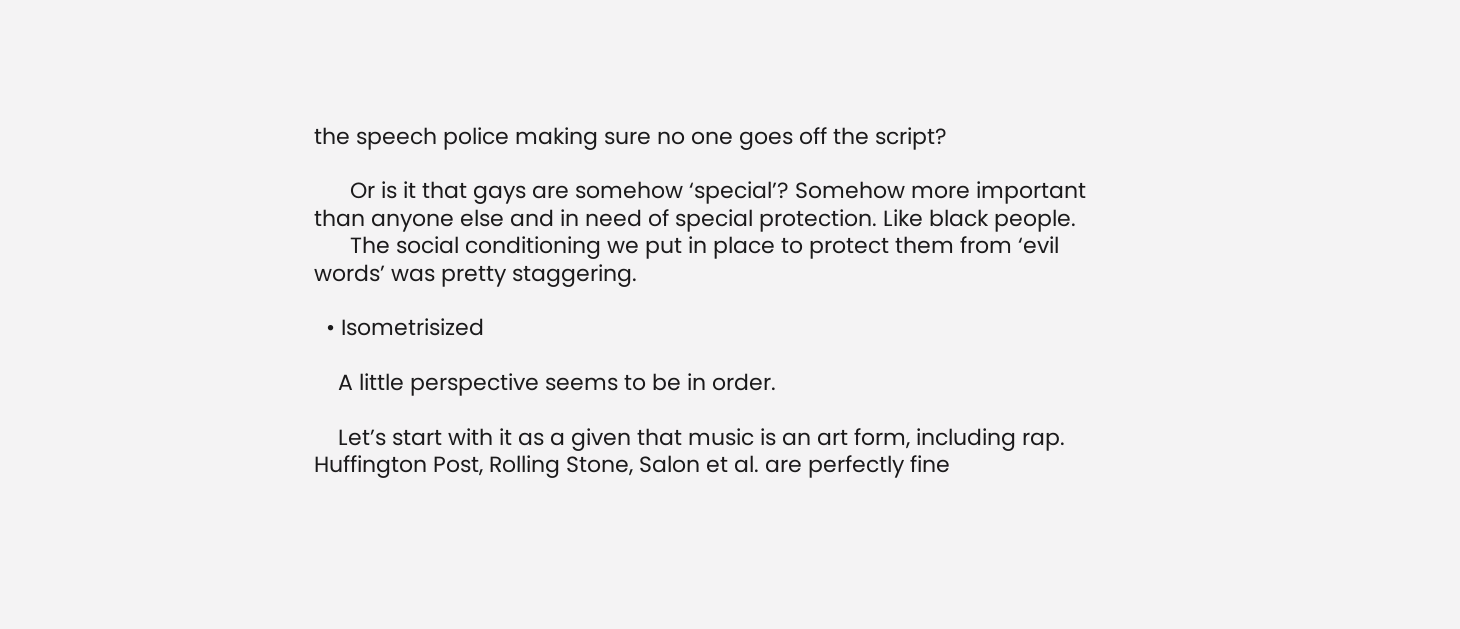the speech police making sure no one goes off the script?

      Or is it that gays are somehow ‘special’? Somehow more important than anyone else and in need of special protection. Like black people.
      The social conditioning we put in place to protect them from ‘evil words’ was pretty staggering.

  • Isometrisized

    A little perspective seems to be in order.

    Let’s start with it as a given that music is an art form, including rap. Huffington Post, Rolling Stone, Salon et al. are perfectly fine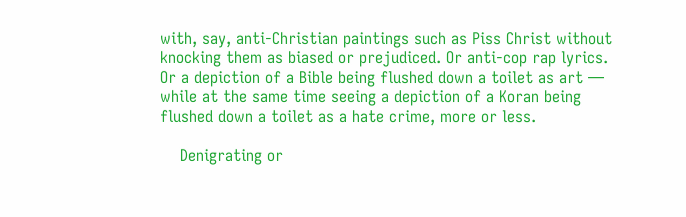with, say, anti-Christian paintings such as Piss Christ without knocking them as biased or prejudiced. Or anti-cop rap lyrics. Or a depiction of a Bible being flushed down a toilet as art — while at the same time seeing a depiction of a Koran being flushed down a toilet as a hate crime, more or less.

    Denigrating or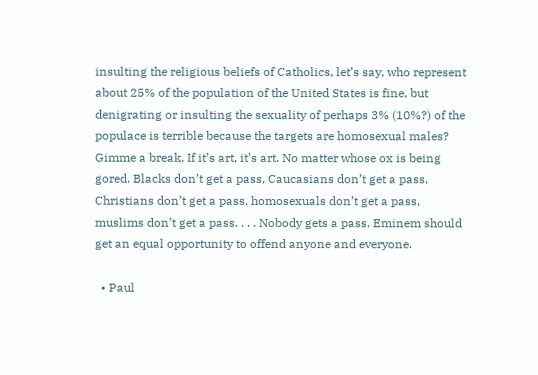insulting the religious beliefs of Catholics, let’s say, who represent about 25% of the population of the United States is fine, but denigrating or insulting the sexuality of perhaps 3% (10%?) of the populace is terrible because the targets are homosexual males? Gimme a break. If it’s art, it’s art. No matter whose ox is being gored. Blacks don’t get a pass, Caucasians don’t get a pass, Christians don’t get a pass, homosexuals don’t get a pass, muslims don’t get a pass. . . . Nobody gets a pass. Eminem should get an equal opportunity to offend anyone and everyone.

  • Paul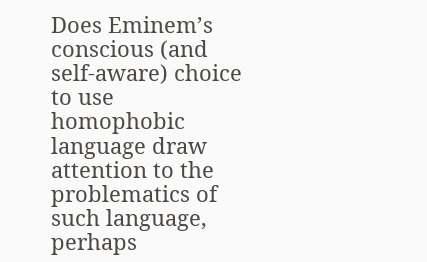Does Eminem’s conscious (and self-aware) choice to use homophobic language draw attention to the problematics of such language, perhaps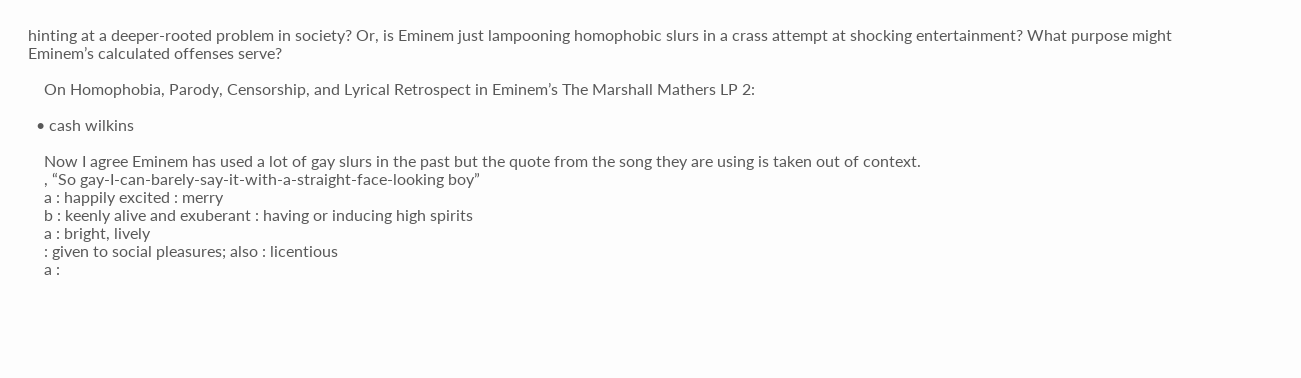hinting at a deeper-rooted problem in society? Or, is Eminem just lampooning homophobic slurs in a crass attempt at shocking entertainment? What purpose might Eminem’s calculated offenses serve?

    On Homophobia, Parody, Censorship, and Lyrical Retrospect in Eminem’s The Marshall Mathers LP 2:

  • cash wilkins

    Now I agree Eminem has used a lot of gay slurs in the past but the quote from the song they are using is taken out of context.
    , “So gay-I-can-barely-say-it-with-a-straight-face-looking boy”
    a : happily excited : merry
    b : keenly alive and exuberant : having or inducing high spirits
    a : bright, lively
    : given to social pleasures; also : licentious
    a :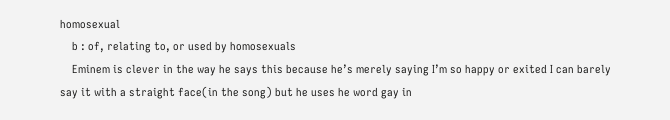homosexual
    b : of, relating to, or used by homosexuals
    Eminem is clever in the way he says this because he’s merely saying I’m so happy or exited I can barely say it with a straight face(in the song) but he uses he word gay in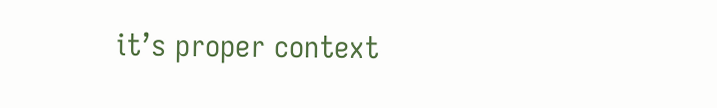it’s proper context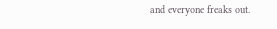and everyone freaks out.